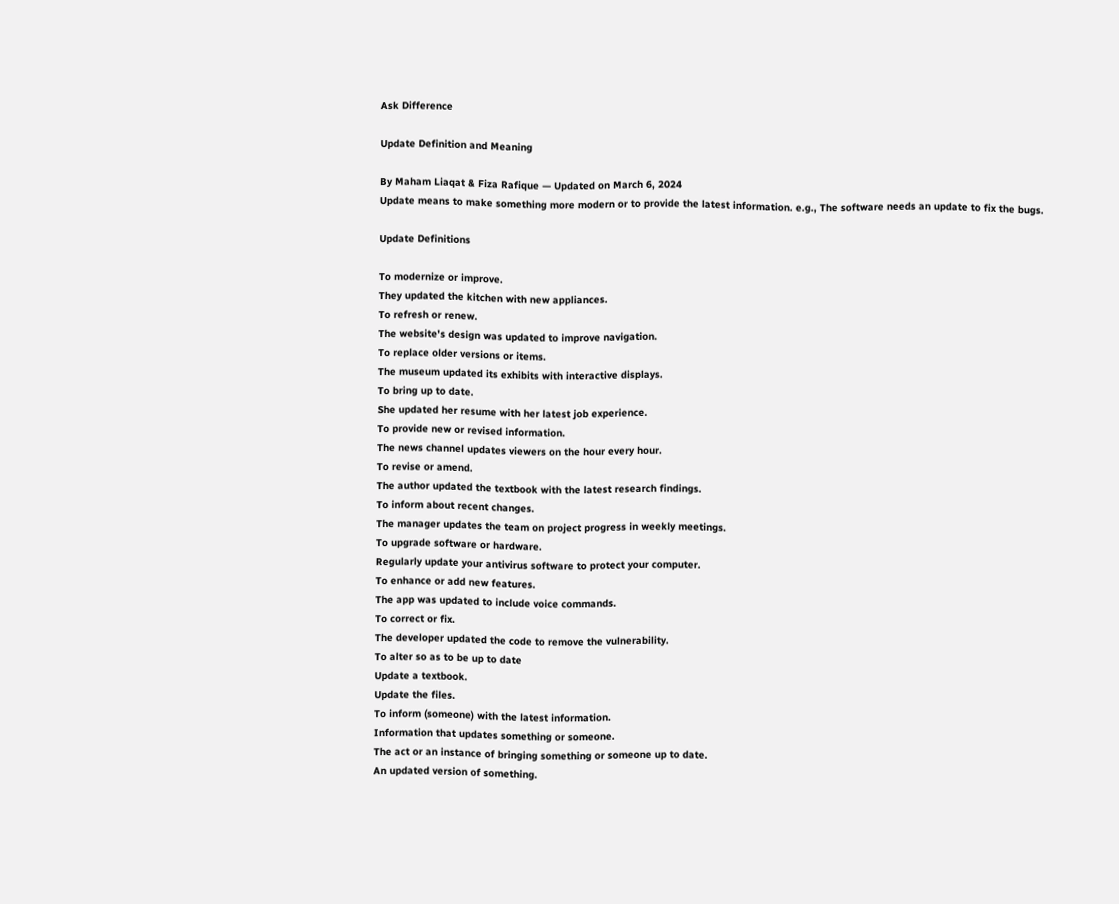Ask Difference

Update Definition and Meaning

By Maham Liaqat & Fiza Rafique — Updated on March 6, 2024
Update means to make something more modern or to provide the latest information. e.g., The software needs an update to fix the bugs.

Update Definitions

To modernize or improve.
They updated the kitchen with new appliances.
To refresh or renew.
The website's design was updated to improve navigation.
To replace older versions or items.
The museum updated its exhibits with interactive displays.
To bring up to date.
She updated her resume with her latest job experience.
To provide new or revised information.
The news channel updates viewers on the hour every hour.
To revise or amend.
The author updated the textbook with the latest research findings.
To inform about recent changes.
The manager updates the team on project progress in weekly meetings.
To upgrade software or hardware.
Regularly update your antivirus software to protect your computer.
To enhance or add new features.
The app was updated to include voice commands.
To correct or fix.
The developer updated the code to remove the vulnerability.
To alter so as to be up to date
Update a textbook.
Update the files.
To inform (someone) with the latest information.
Information that updates something or someone.
The act or an instance of bringing something or someone up to date.
An updated version of something.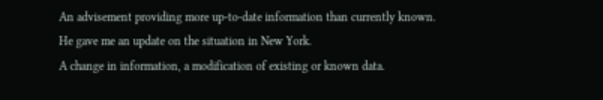An advisement providing more up-to-date information than currently known.
He gave me an update on the situation in New York.
A change in information, a modification of existing or known data.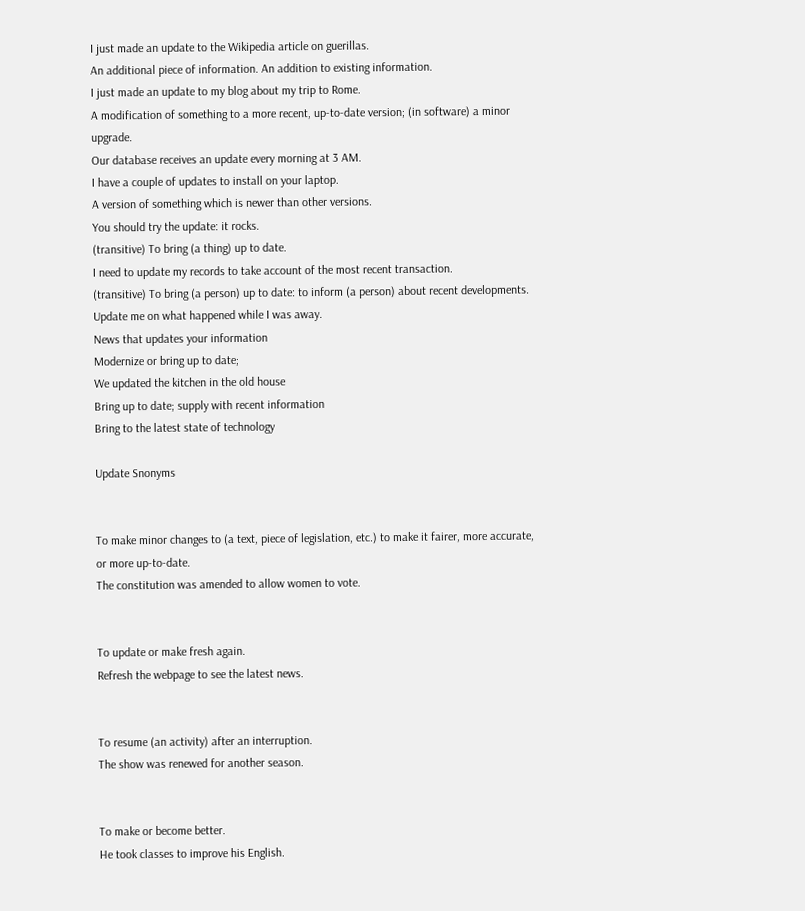I just made an update to the Wikipedia article on guerillas.
An additional piece of information. An addition to existing information.
I just made an update to my blog about my trip to Rome.
A modification of something to a more recent, up-to-date version; (in software) a minor upgrade.
Our database receives an update every morning at 3 AM.
I have a couple of updates to install on your laptop.
A version of something which is newer than other versions.
You should try the update: it rocks.
(transitive) To bring (a thing) up to date.
I need to update my records to take account of the most recent transaction.
(transitive) To bring (a person) up to date: to inform (a person) about recent developments.
Update me on what happened while I was away.
News that updates your information
Modernize or bring up to date;
We updated the kitchen in the old house
Bring up to date; supply with recent information
Bring to the latest state of technology

Update Snonyms


To make minor changes to (a text, piece of legislation, etc.) to make it fairer, more accurate, or more up-to-date.
The constitution was amended to allow women to vote.


To update or make fresh again.
Refresh the webpage to see the latest news.


To resume (an activity) after an interruption.
The show was renewed for another season.


To make or become better.
He took classes to improve his English.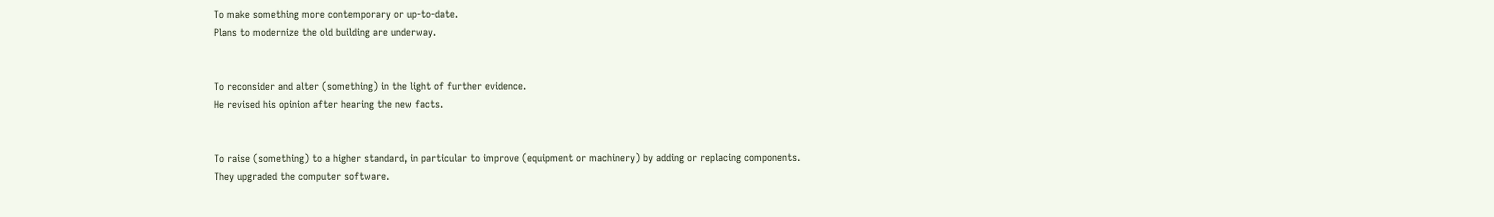To make something more contemporary or up-to-date.
Plans to modernize the old building are underway.


To reconsider and alter (something) in the light of further evidence.
He revised his opinion after hearing the new facts.


To raise (something) to a higher standard, in particular to improve (equipment or machinery) by adding or replacing components.
They upgraded the computer software.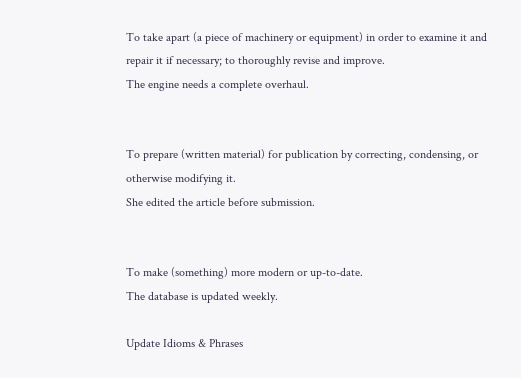To take apart (a piece of machinery or equipment) in order to examine it and repair it if necessary; to thoroughly revise and improve.
The engine needs a complete overhaul.


To prepare (written material) for publication by correcting, condensing, or otherwise modifying it.
She edited the article before submission.


To make (something) more modern or up-to-date.
The database is updated weekly.

Update Idioms & Phrases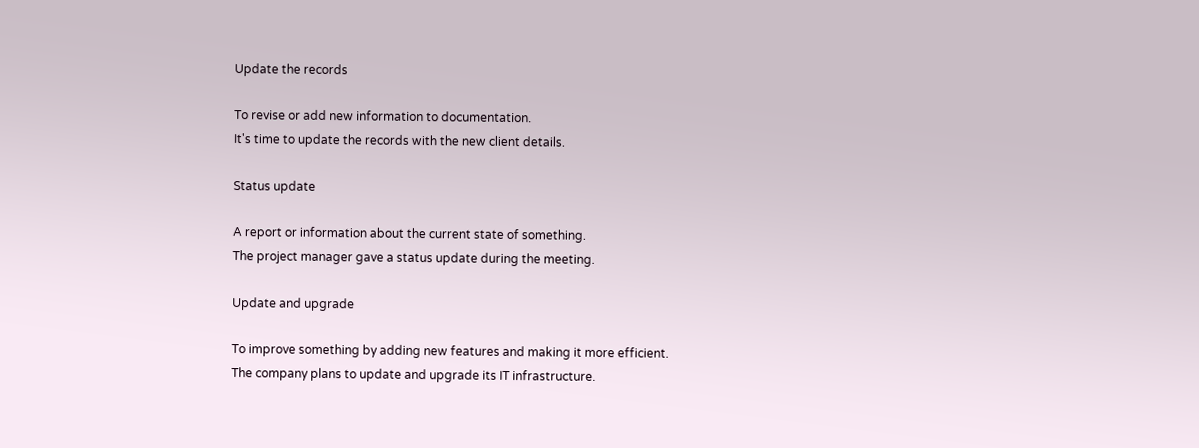Update the records

To revise or add new information to documentation.
It's time to update the records with the new client details.

Status update

A report or information about the current state of something.
The project manager gave a status update during the meeting.

Update and upgrade

To improve something by adding new features and making it more efficient.
The company plans to update and upgrade its IT infrastructure.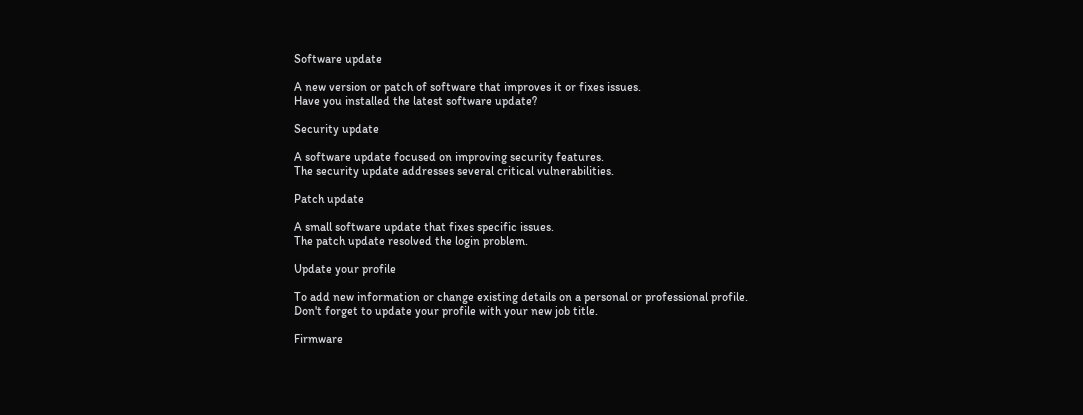Software update

A new version or patch of software that improves it or fixes issues.
Have you installed the latest software update?

Security update

A software update focused on improving security features.
The security update addresses several critical vulnerabilities.

Patch update

A small software update that fixes specific issues.
The patch update resolved the login problem.

Update your profile

To add new information or change existing details on a personal or professional profile.
Don't forget to update your profile with your new job title.

Firmware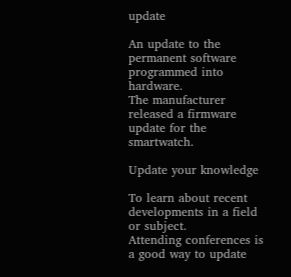update

An update to the permanent software programmed into hardware.
The manufacturer released a firmware update for the smartwatch.

Update your knowledge

To learn about recent developments in a field or subject.
Attending conferences is a good way to update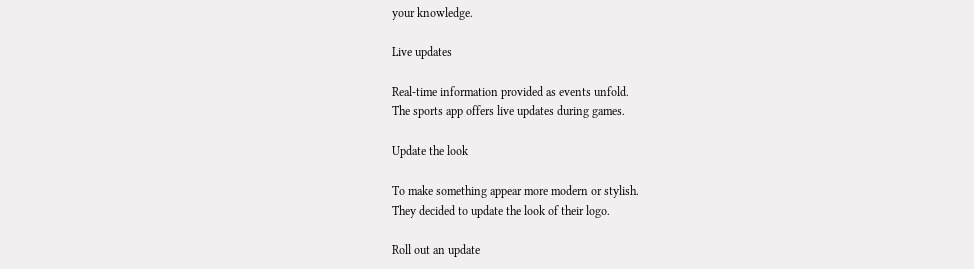your knowledge.

Live updates

Real-time information provided as events unfold.
The sports app offers live updates during games.

Update the look

To make something appear more modern or stylish.
They decided to update the look of their logo.

Roll out an update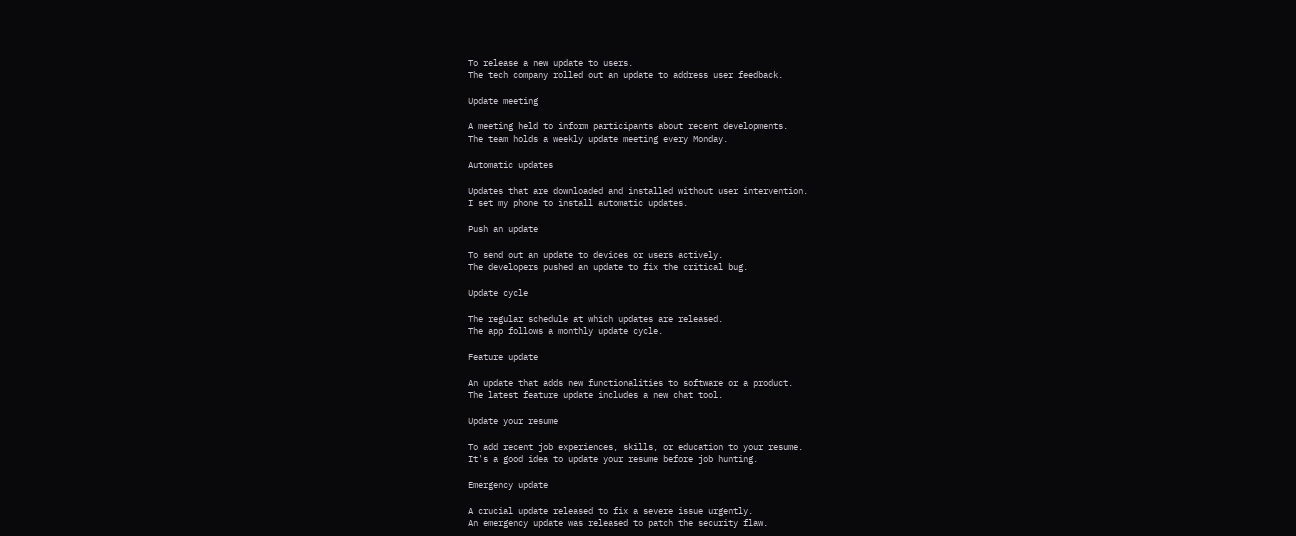To release a new update to users.
The tech company rolled out an update to address user feedback.

Update meeting

A meeting held to inform participants about recent developments.
The team holds a weekly update meeting every Monday.

Automatic updates

Updates that are downloaded and installed without user intervention.
I set my phone to install automatic updates.

Push an update

To send out an update to devices or users actively.
The developers pushed an update to fix the critical bug.

Update cycle

The regular schedule at which updates are released.
The app follows a monthly update cycle.

Feature update

An update that adds new functionalities to software or a product.
The latest feature update includes a new chat tool.

Update your resume

To add recent job experiences, skills, or education to your resume.
It's a good idea to update your resume before job hunting.

Emergency update

A crucial update released to fix a severe issue urgently.
An emergency update was released to patch the security flaw.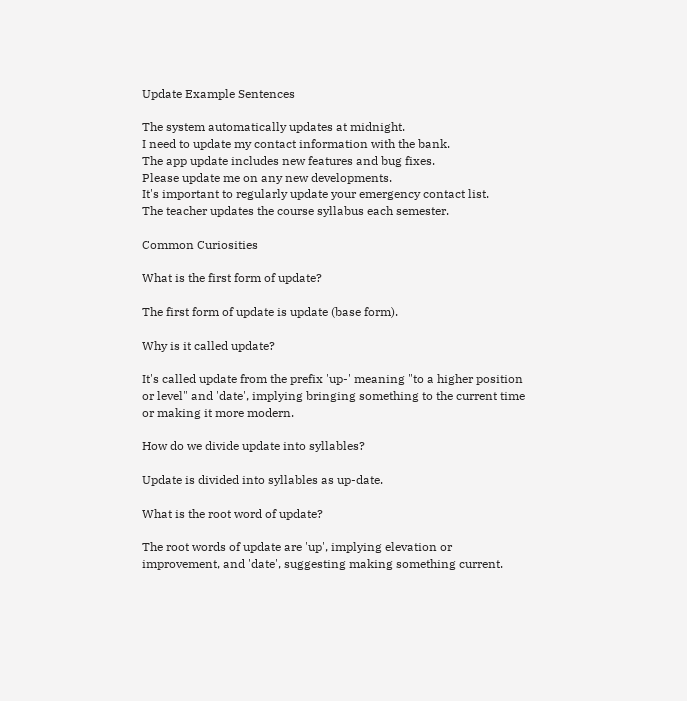Update Example Sentences

The system automatically updates at midnight.
I need to update my contact information with the bank.
The app update includes new features and bug fixes.
Please update me on any new developments.
It's important to regularly update your emergency contact list.
The teacher updates the course syllabus each semester.

Common Curiosities

What is the first form of update?

The first form of update is update (base form).

Why is it called update?

It's called update from the prefix 'up-' meaning "to a higher position or level" and 'date', implying bringing something to the current time or making it more modern.

How do we divide update into syllables?

Update is divided into syllables as up-date.

What is the root word of update?

The root words of update are 'up', implying elevation or improvement, and 'date', suggesting making something current.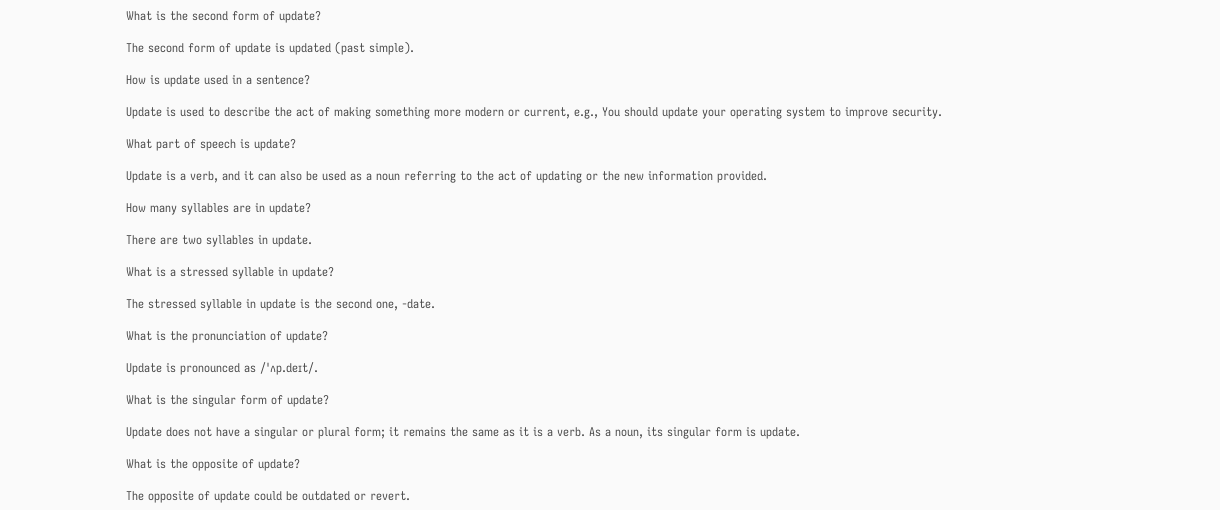What is the second form of update?

The second form of update is updated (past simple).

How is update used in a sentence?

Update is used to describe the act of making something more modern or current, e.g., You should update your operating system to improve security.

What part of speech is update?

Update is a verb, and it can also be used as a noun referring to the act of updating or the new information provided.

How many syllables are in update?

There are two syllables in update.

What is a stressed syllable in update?

The stressed syllable in update is the second one, -date.

What is the pronunciation of update?

Update is pronounced as /ˈʌp.deɪt/.

What is the singular form of update?

Update does not have a singular or plural form; it remains the same as it is a verb. As a noun, its singular form is update.

What is the opposite of update?

The opposite of update could be outdated or revert.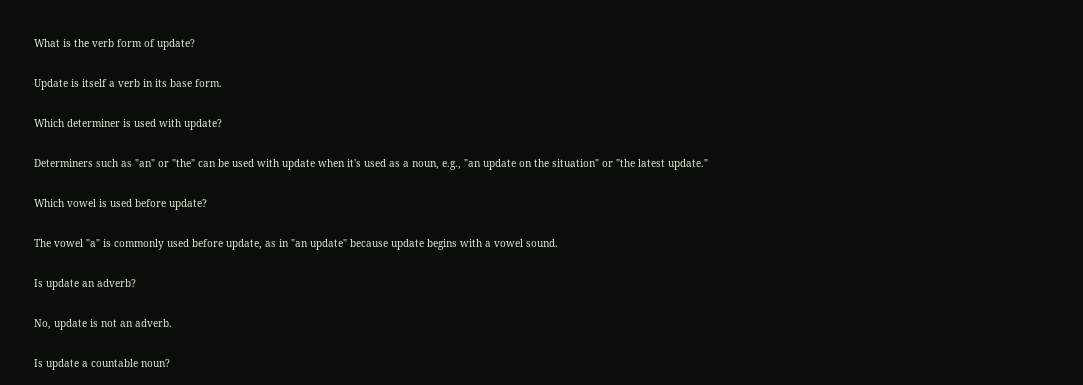What is the verb form of update?

Update is itself a verb in its base form.

Which determiner is used with update?

Determiners such as "an" or "the" can be used with update when it's used as a noun, e.g., "an update on the situation" or "the latest update."

Which vowel is used before update?

The vowel "a" is commonly used before update, as in "an update" because update begins with a vowel sound.

Is update an adverb?

No, update is not an adverb.

Is update a countable noun?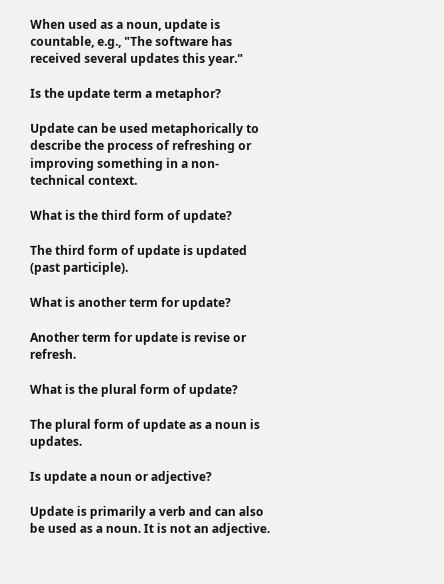When used as a noun, update is countable, e.g., "The software has received several updates this year."

Is the update term a metaphor?

Update can be used metaphorically to describe the process of refreshing or improving something in a non-technical context.

What is the third form of update?

The third form of update is updated (past participle).

What is another term for update?

Another term for update is revise or refresh.

What is the plural form of update?

The plural form of update as a noun is updates.

Is update a noun or adjective?

Update is primarily a verb and can also be used as a noun. It is not an adjective.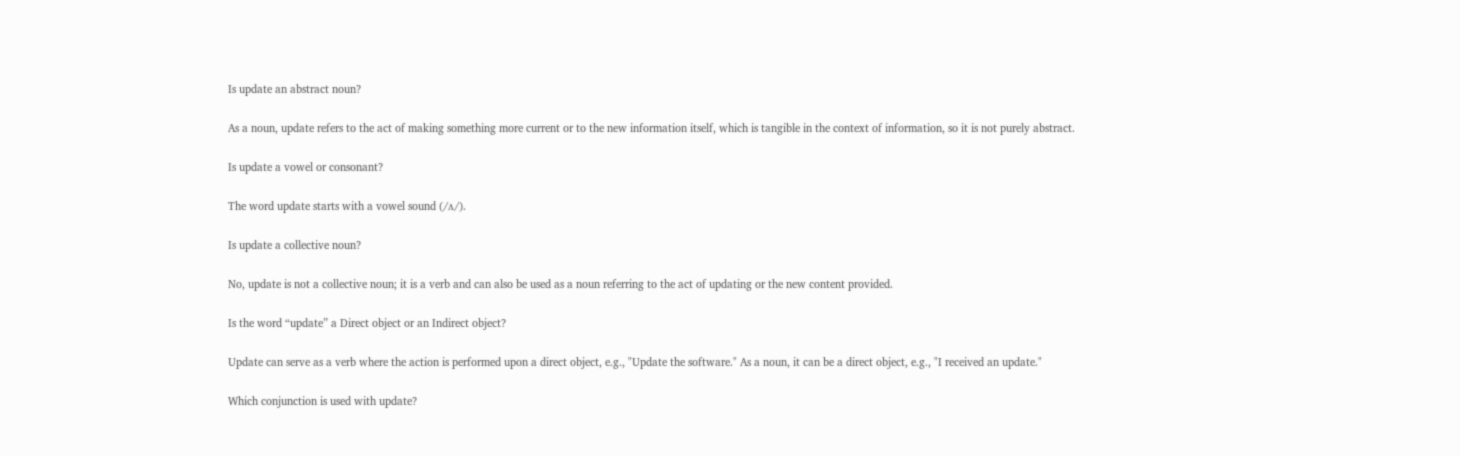Is update an abstract noun?

As a noun, update refers to the act of making something more current or to the new information itself, which is tangible in the context of information, so it is not purely abstract.

Is update a vowel or consonant?

The word update starts with a vowel sound (/ʌ/).

Is update a collective noun?

No, update is not a collective noun; it is a verb and can also be used as a noun referring to the act of updating or the new content provided.

Is the word “update” a Direct object or an Indirect object?

Update can serve as a verb where the action is performed upon a direct object, e.g., "Update the software." As a noun, it can be a direct object, e.g., "I received an update."

Which conjunction is used with update?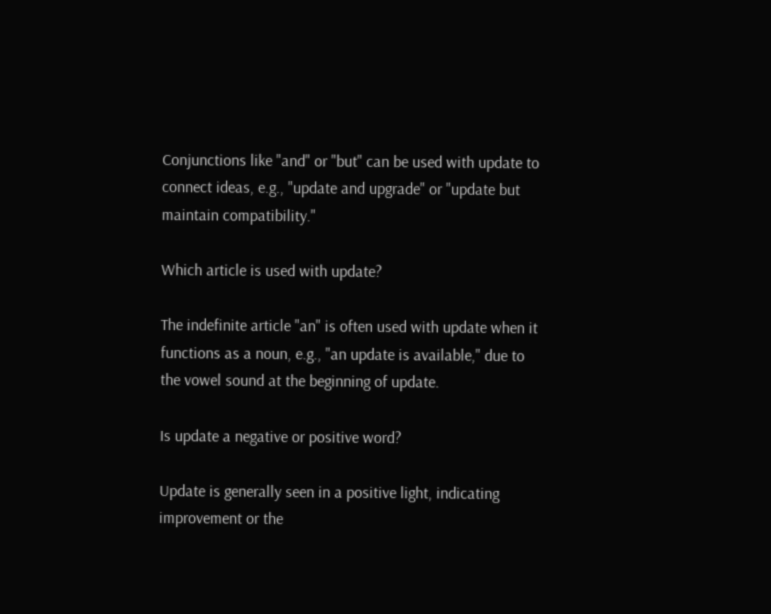Conjunctions like "and" or "but" can be used with update to connect ideas, e.g., "update and upgrade" or "update but maintain compatibility."

Which article is used with update?

The indefinite article "an" is often used with update when it functions as a noun, e.g., "an update is available," due to the vowel sound at the beginning of update.

Is update a negative or positive word?

Update is generally seen in a positive light, indicating improvement or the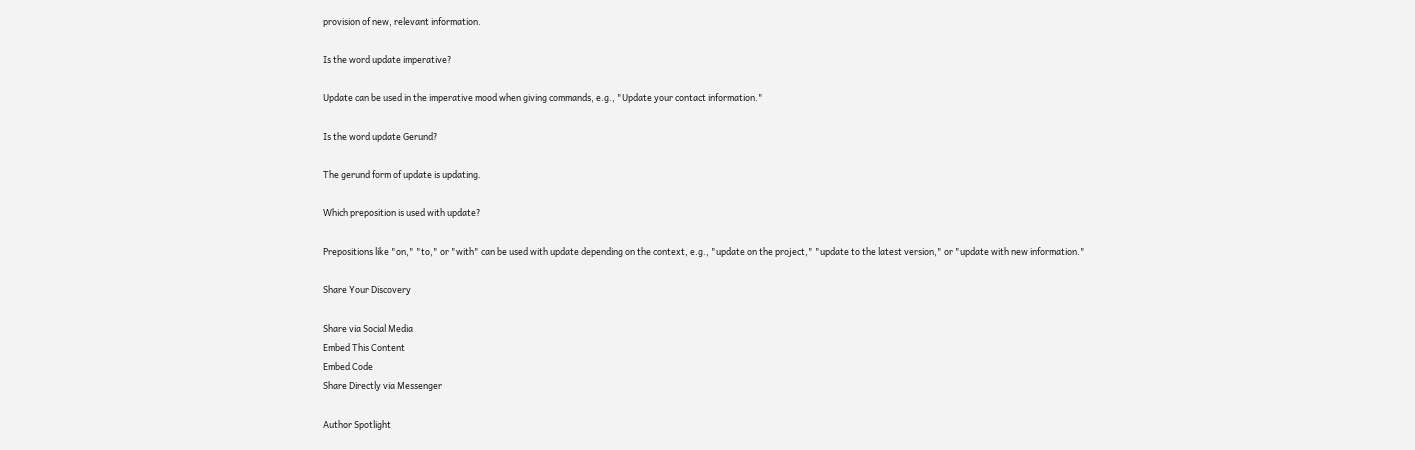provision of new, relevant information.

Is the word update imperative?

Update can be used in the imperative mood when giving commands, e.g., "Update your contact information."

Is the word update Gerund?

The gerund form of update is updating.

Which preposition is used with update?

Prepositions like "on," "to," or "with" can be used with update depending on the context, e.g., "update on the project," "update to the latest version," or "update with new information."

Share Your Discovery

Share via Social Media
Embed This Content
Embed Code
Share Directly via Messenger

Author Spotlight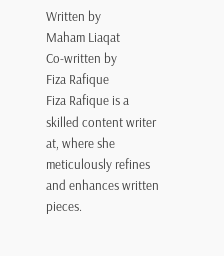Written by
Maham Liaqat
Co-written by
Fiza Rafique
Fiza Rafique is a skilled content writer at, where she meticulously refines and enhances written pieces.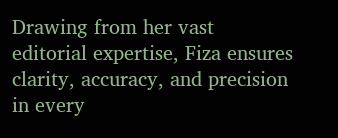Drawing from her vast editorial expertise, Fiza ensures clarity, accuracy, and precision in every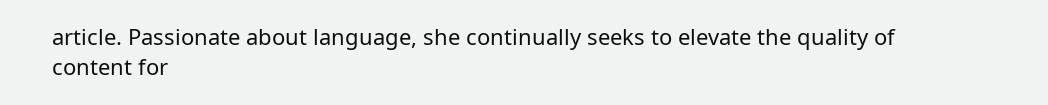article. Passionate about language, she continually seeks to elevate the quality of content for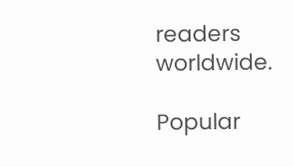readers worldwide.

Popular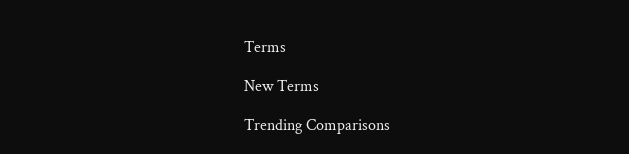Terms

New Terms

Trending Comparisons